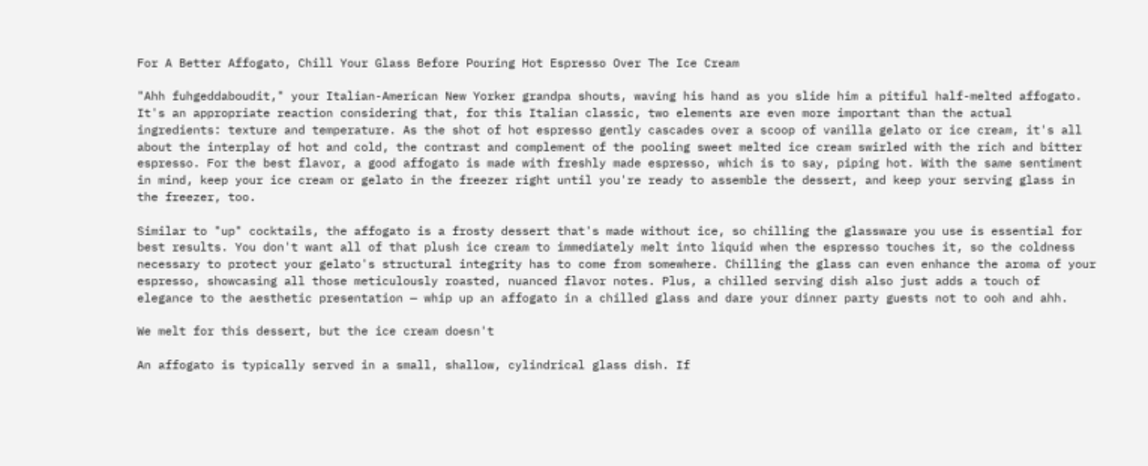For A Better Affogato, Chill Your Glass Before Pouring Hot Espresso Over The Ice Cream

"Ahh fuhgeddaboudit," your Italian-American New Yorker grandpa shouts, waving his hand as you slide him a pitiful half-melted affogato. It's an appropriate reaction considering that, for this Italian classic, two elements are even more important than the actual ingredients: texture and temperature. As the shot of hot espresso gently cascades over a scoop of vanilla gelato or ice cream, it's all about the interplay of hot and cold, the contrast and complement of the pooling sweet melted ice cream swirled with the rich and bitter espresso. For the best flavor, a good affogato is made with freshly made espresso, which is to say, piping hot. With the same sentiment in mind, keep your ice cream or gelato in the freezer right until you're ready to assemble the dessert, and keep your serving glass in the freezer, too.

Similar to "up" cocktails, the affogato is a frosty dessert that's made without ice, so chilling the glassware you use is essential for best results. You don't want all of that plush ice cream to immediately melt into liquid when the espresso touches it, so the coldness necessary to protect your gelato's structural integrity has to come from somewhere. Chilling the glass can even enhance the aroma of your espresso, showcasing all those meticulously roasted, nuanced flavor notes. Plus, a chilled serving dish also just adds a touch of elegance to the aesthetic presentation — whip up an affogato in a chilled glass and dare your dinner party guests not to ooh and ahh.

We melt for this dessert, but the ice cream doesn't

An affogato is typically served in a small, shallow, cylindrical glass dish. If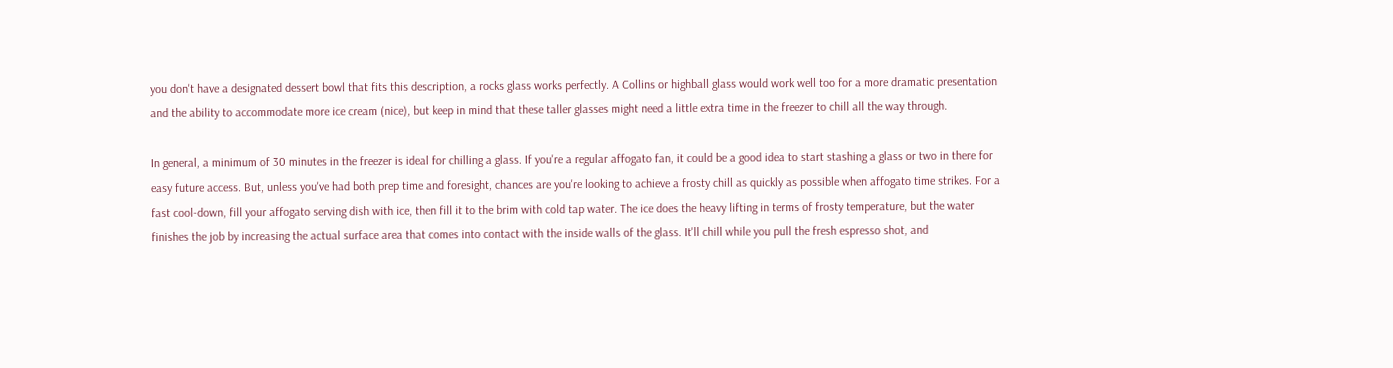you don't have a designated dessert bowl that fits this description, a rocks glass works perfectly. A Collins or highball glass would work well too for a more dramatic presentation and the ability to accommodate more ice cream (nice), but keep in mind that these taller glasses might need a little extra time in the freezer to chill all the way through.

In general, a minimum of 30 minutes in the freezer is ideal for chilling a glass. If you're a regular affogato fan, it could be a good idea to start stashing a glass or two in there for easy future access. But, unless you've had both prep time and foresight, chances are you're looking to achieve a frosty chill as quickly as possible when affogato time strikes. For a fast cool-down, fill your affogato serving dish with ice, then fill it to the brim with cold tap water. The ice does the heavy lifting in terms of frosty temperature, but the water finishes the job by increasing the actual surface area that comes into contact with the inside walls of the glass. It'll chill while you pull the fresh espresso shot, and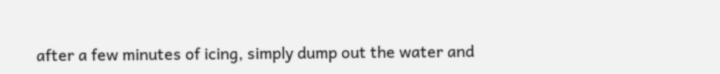after a few minutes of icing, simply dump out the water and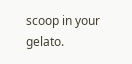scoop in your gelato.